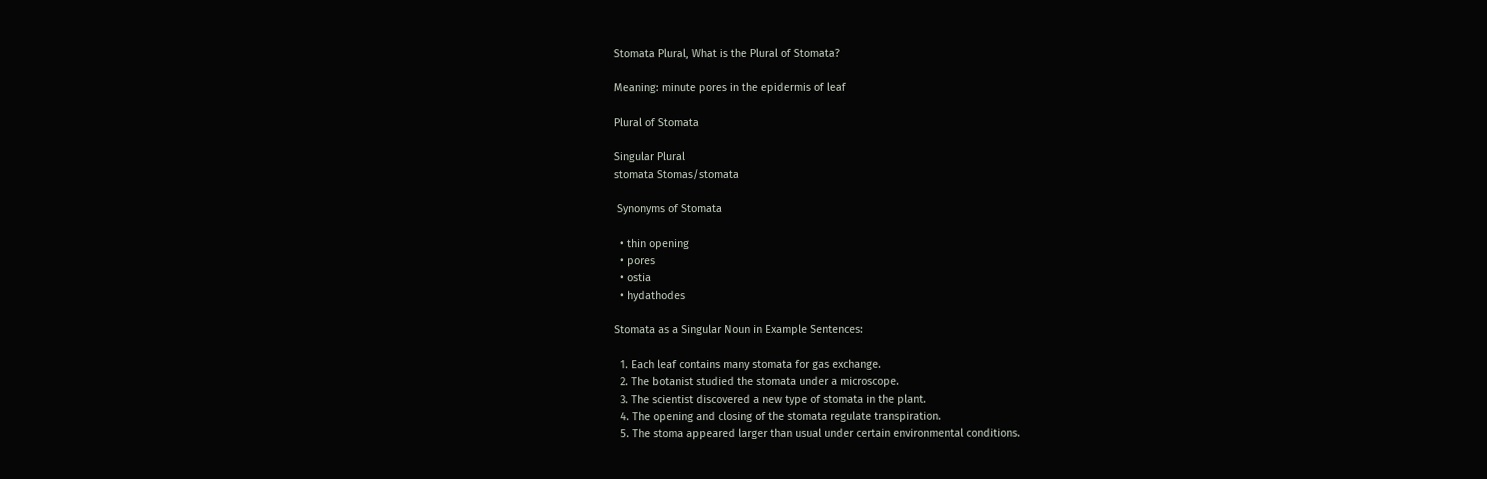Stomata Plural, What is the Plural of Stomata?

Meaning: minute pores in the epidermis of leaf

Plural of Stomata

Singular Plural
stomata Stomas/stomata

 Synonyms of Stomata

  • thin opening
  • pores
  • ostia
  • hydathodes

Stomata as a Singular Noun in Example Sentences:

  1. Each leaf contains many stomata for gas exchange.
  2. The botanist studied the stomata under a microscope.
  3. The scientist discovered a new type of stomata in the plant.
  4. The opening and closing of the stomata regulate transpiration.
  5. The stoma appeared larger than usual under certain environmental conditions.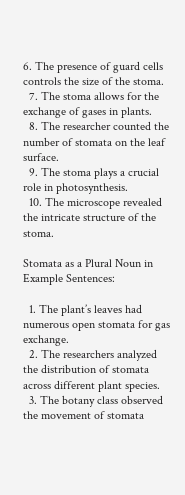6. The presence of guard cells controls the size of the stoma.
  7. The stoma allows for the exchange of gases in plants.
  8. The researcher counted the number of stomata on the leaf surface.
  9. The stoma plays a crucial role in photosynthesis.
  10. The microscope revealed the intricate structure of the stoma.

Stomata as a Plural Noun in Example Sentences:

  1. The plant’s leaves had numerous open stomata for gas exchange.
  2. The researchers analyzed the distribution of stomata across different plant species.
  3. The botany class observed the movement of stomata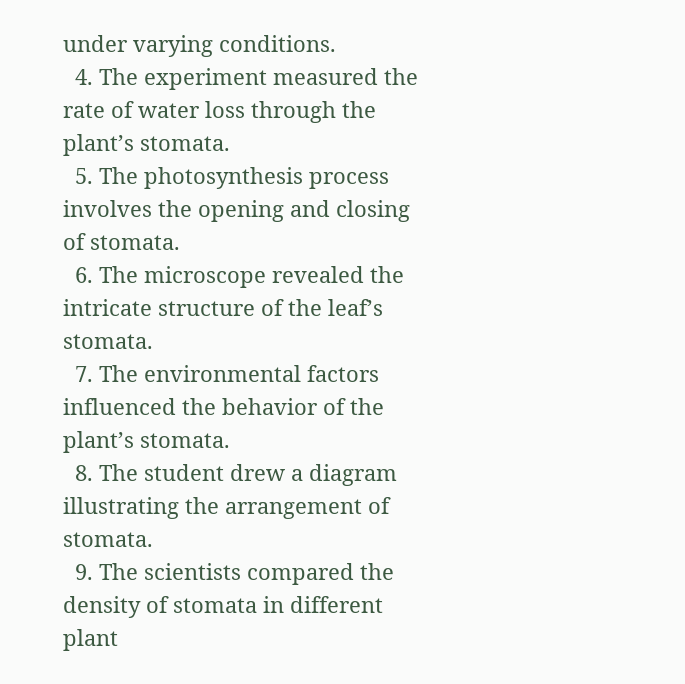under varying conditions.
  4. The experiment measured the rate of water loss through the plant’s stomata.
  5. The photosynthesis process involves the opening and closing of stomata.
  6. The microscope revealed the intricate structure of the leaf’s stomata.
  7. The environmental factors influenced the behavior of the plant’s stomata.
  8. The student drew a diagram illustrating the arrangement of stomata.
  9. The scientists compared the density of stomata in different plant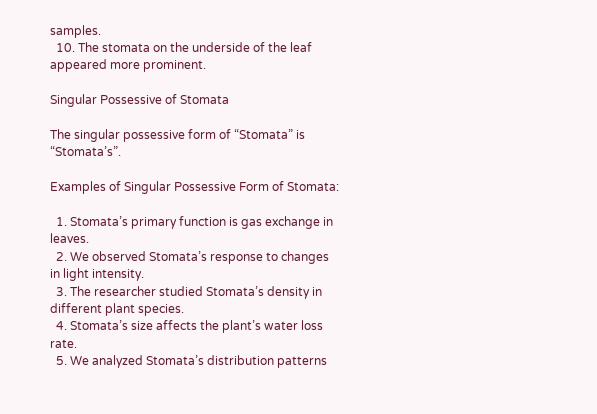samples.
  10. The stomata on the underside of the leaf appeared more prominent.

Singular Possessive of Stomata

The singular possessive form of “Stomata” is “Stomata’s”.

Examples of Singular Possessive Form of Stomata:

  1. Stomata’s primary function is gas exchange in leaves.
  2. We observed Stomata’s response to changes in light intensity.
  3. The researcher studied Stomata’s density in different plant species.
  4. Stomata’s size affects the plant’s water loss rate.
  5. We analyzed Stomata’s distribution patterns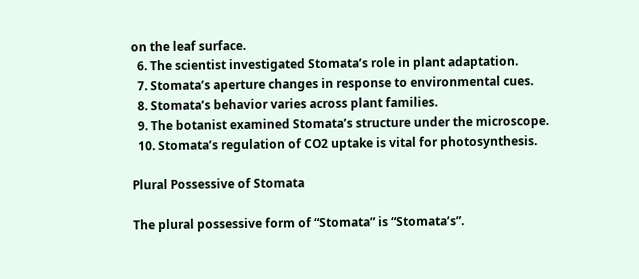on the leaf surface.
  6. The scientist investigated Stomata’s role in plant adaptation.
  7. Stomata’s aperture changes in response to environmental cues.
  8. Stomata’s behavior varies across plant families.
  9. The botanist examined Stomata’s structure under the microscope.
  10. Stomata’s regulation of CO2 uptake is vital for photosynthesis.

Plural Possessive of Stomata

The plural possessive form of “Stomata” is “Stomata’s”.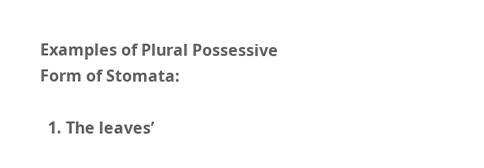Examples of Plural Possessive Form of Stomata:

  1. The leaves’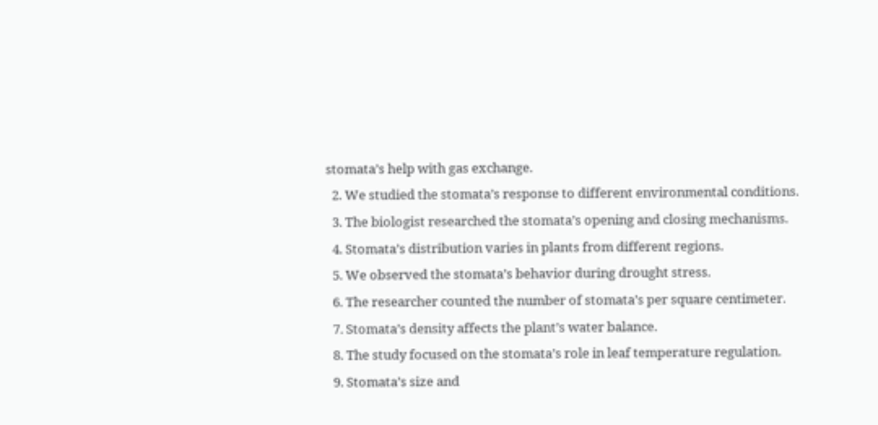stomata’s help with gas exchange.
  2. We studied the stomata’s response to different environmental conditions.
  3. The biologist researched the stomata’s opening and closing mechanisms.
  4. Stomata’s distribution varies in plants from different regions.
  5. We observed the stomata’s behavior during drought stress.
  6. The researcher counted the number of stomata’s per square centimeter.
  7. Stomata’s density affects the plant’s water balance.
  8. The study focused on the stomata’s role in leaf temperature regulation.
  9. Stomata’s size and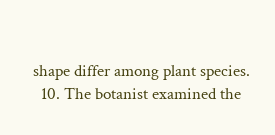shape differ among plant species.
  10. The botanist examined the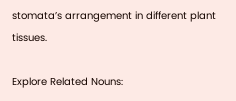stomata’s arrangement in different plant tissues.

Explore Related Nouns: